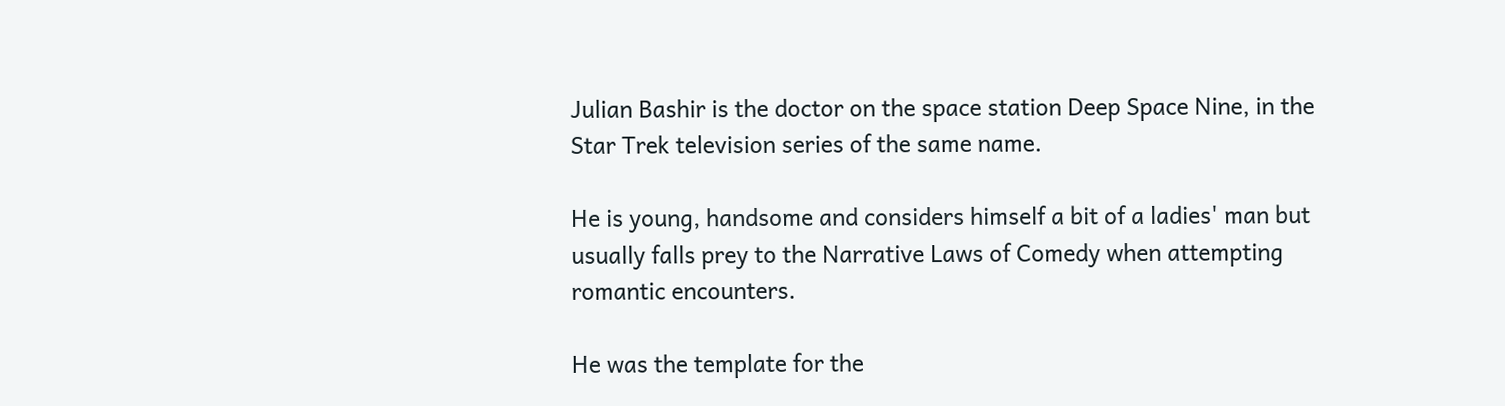Julian Bashir is the doctor on the space station Deep Space Nine, in the Star Trek television series of the same name.

He is young, handsome and considers himself a bit of a ladies' man but usually falls prey to the Narrative Laws of Comedy when attempting romantic encounters.

He was the template for the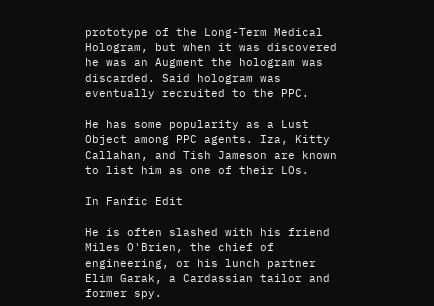prototype of the Long-Term Medical Hologram, but when it was discovered he was an Augment the hologram was discarded. Said hologram was eventually recruited to the PPC.

He has some popularity as a Lust Object among PPC agents. Iza, Kitty Callahan, and Tish Jameson are known to list him as one of their LOs.

In Fanfic Edit

He is often slashed with his friend Miles O'Brien, the chief of engineering, or his lunch partner Elim Garak, a Cardassian tailor and former spy.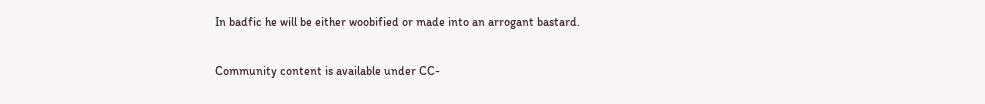In badfic he will be either woobified or made into an arrogant bastard.

Community content is available under CC-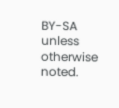BY-SA unless otherwise noted.